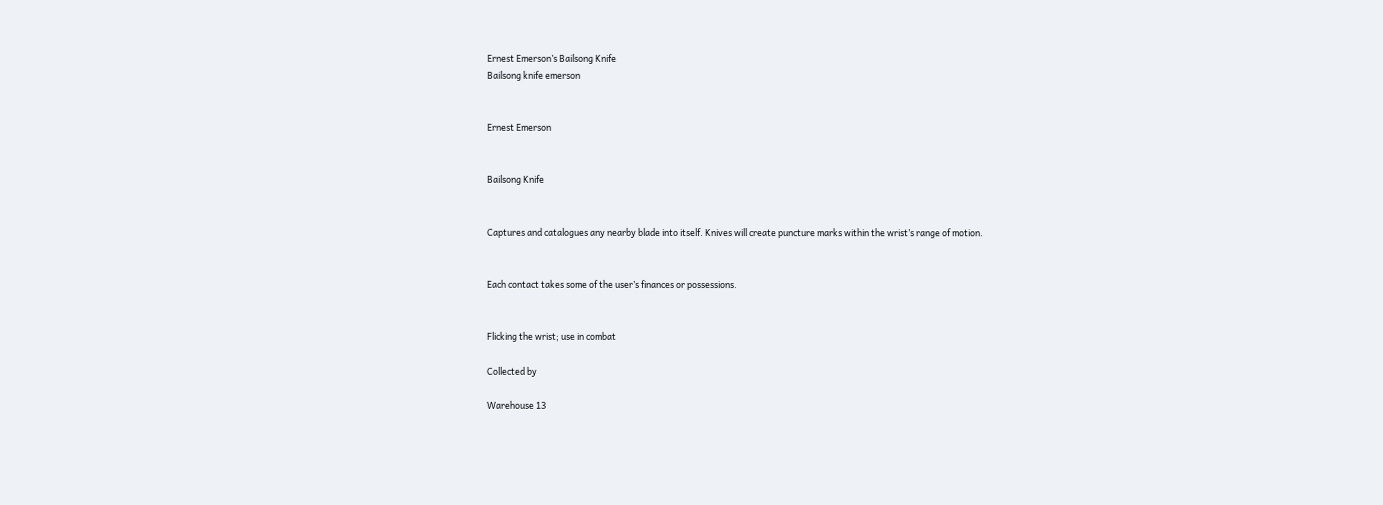Ernest Emerson’s Bailsong Knife
Bailsong knife emerson


Ernest Emerson


Bailsong Knife


Captures and catalogues any nearby blade into itself. Knives will create puncture marks within the wrist’s range of motion.


Each contact takes some of the user’s finances or possessions.


Flicking the wrist; use in combat

Collected by

Warehouse 13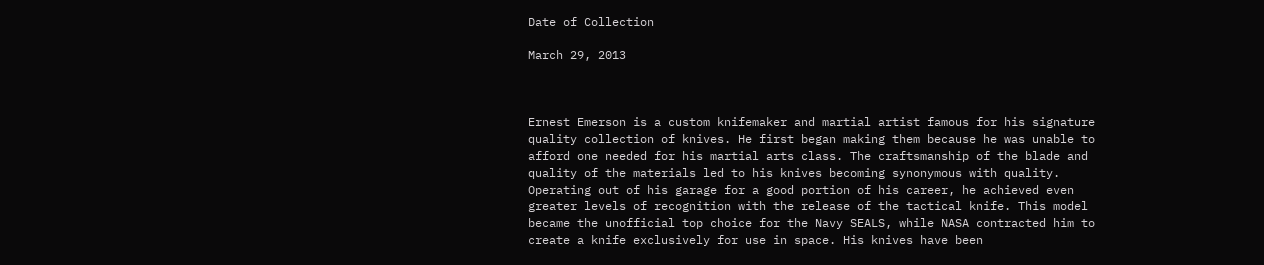Date of Collection

March 29, 2013



Ernest Emerson is a custom knifemaker and martial artist famous for his signature quality collection of knives. He first began making them because he was unable to afford one needed for his martial arts class. The craftsmanship of the blade and quality of the materials led to his knives becoming synonymous with quality. Operating out of his garage for a good portion of his career, he achieved even greater levels of recognition with the release of the tactical knife. This model became the unofficial top choice for the Navy SEALS, while NASA contracted him to create a knife exclusively for use in space. His knives have been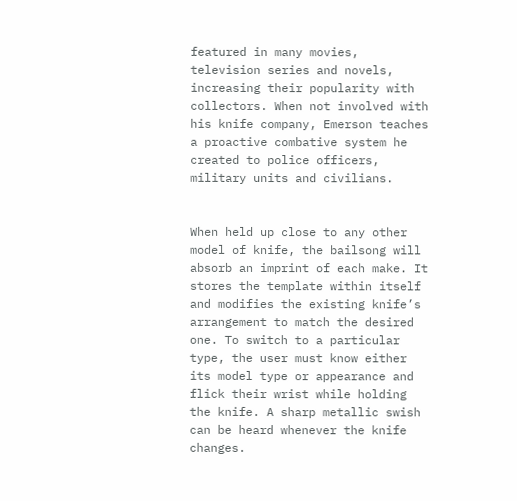featured in many movies, television series and novels, increasing their popularity with collectors. When not involved with his knife company, Emerson teaches a proactive combative system he created to police officers, military units and civilians.


When held up close to any other model of knife, the bailsong will absorb an imprint of each make. It stores the template within itself and modifies the existing knife’s arrangement to match the desired one. To switch to a particular type, the user must know either its model type or appearance and flick their wrist while holding the knife. A sharp metallic swish can be heard whenever the knife changes.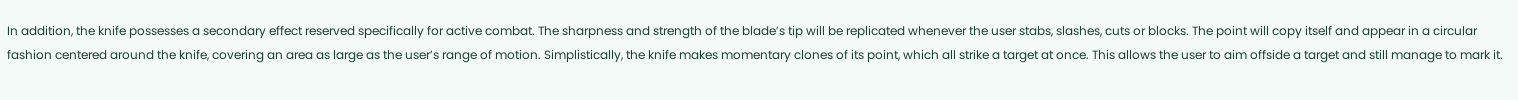In addition, the knife possesses a secondary effect reserved specifically for active combat. The sharpness and strength of the blade’s tip will be replicated whenever the user stabs, slashes, cuts or blocks. The point will copy itself and appear in a circular fashion centered around the knife, covering an area as large as the user’s range of motion. Simplistically, the knife makes momentary clones of its point, which all strike a target at once. This allows the user to aim offside a target and still manage to mark it.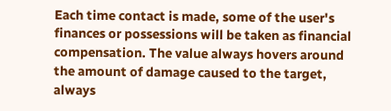Each time contact is made, some of the user's finances or possessions will be taken as financial compensation. The value always hovers around the amount of damage caused to the target, always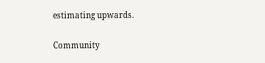estimating upwards.

Community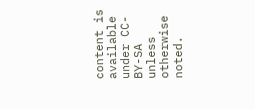content is available under CC-BY-SA unless otherwise noted.